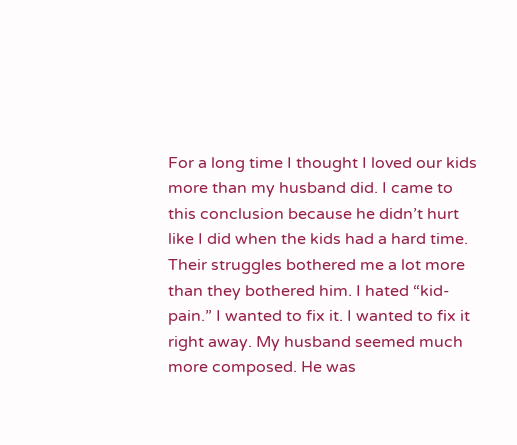For a long time I thought I loved our kids more than my husband did. I came to this conclusion because he didn’t hurt like I did when the kids had a hard time. Their struggles bothered me a lot more than they bothered him. I hated “kid-pain.” I wanted to fix it. I wanted to fix it right away. My husband seemed much more composed. He was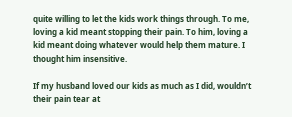quite willing to let the kids work things through. To me, loving a kid meant stopping their pain. To him, loving a kid meant doing whatever would help them mature. I thought him insensitive.

If my husband loved our kids as much as I did, wouldn’t their pain tear at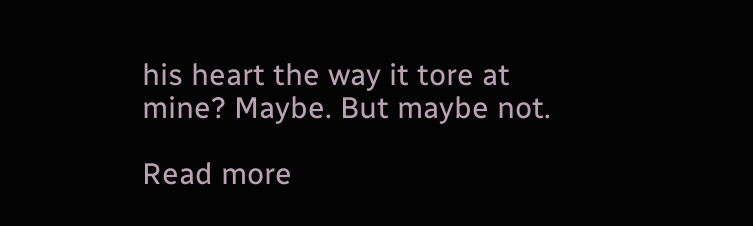his heart the way it tore at mine? Maybe. But maybe not.

Read more